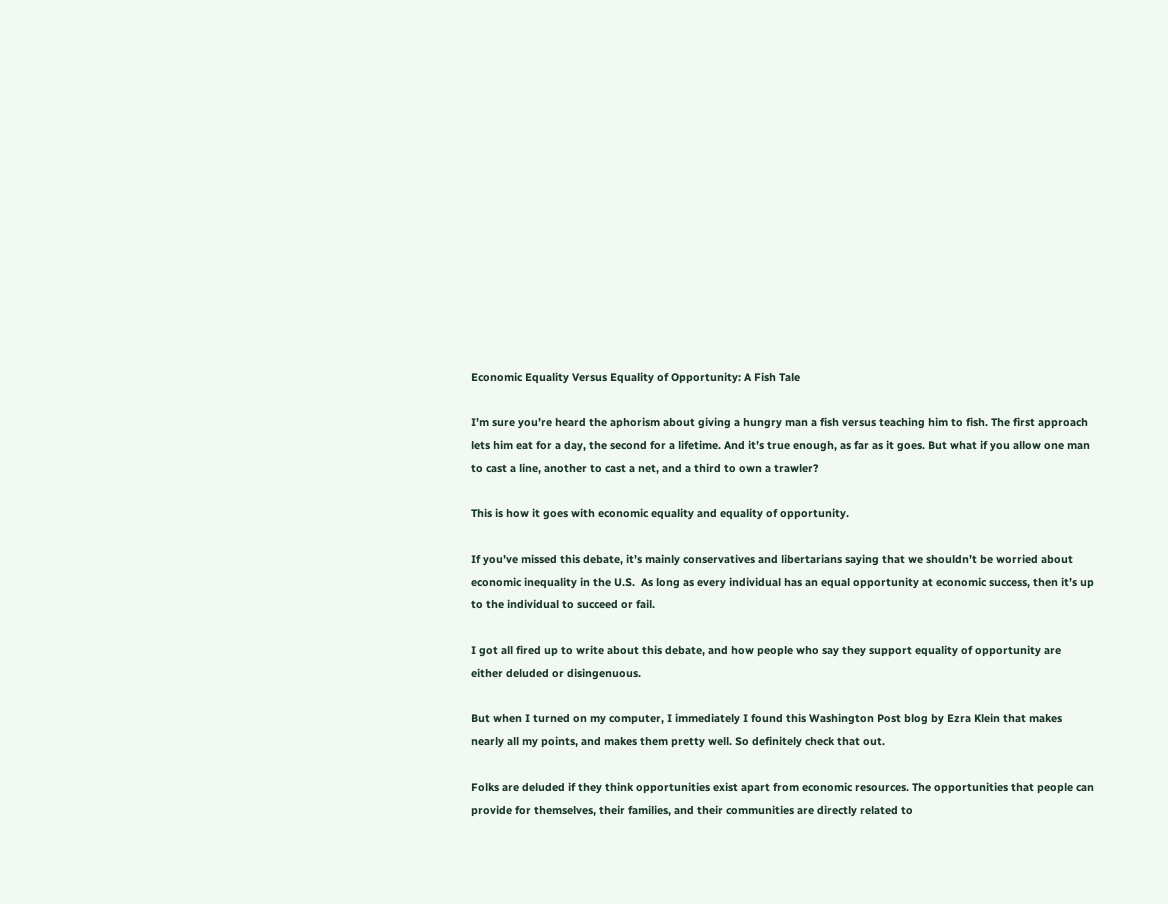Economic Equality Versus Equality of Opportunity: A Fish Tale

I’m sure you’re heard the aphorism about giving a hungry man a fish versus teaching him to fish. The first approach lets him eat for a day, the second for a lifetime. And it’s true enough, as far as it goes. But what if you allow one man to cast a line, another to cast a net, and a third to own a trawler?

This is how it goes with economic equality and equality of opportunity.

If you’ve missed this debate, it’s mainly conservatives and libertarians saying that we shouldn’t be worried about economic inequality in the U.S.  As long as every individual has an equal opportunity at economic success, then it’s up to the individual to succeed or fail.

I got all fired up to write about this debate, and how people who say they support equality of opportunity are either deluded or disingenuous.

But when I turned on my computer, I immediately I found this Washington Post blog by Ezra Klein that makes nearly all my points, and makes them pretty well. So definitely check that out.

Folks are deluded if they think opportunities exist apart from economic resources. The opportunities that people can provide for themselves, their families, and their communities are directly related to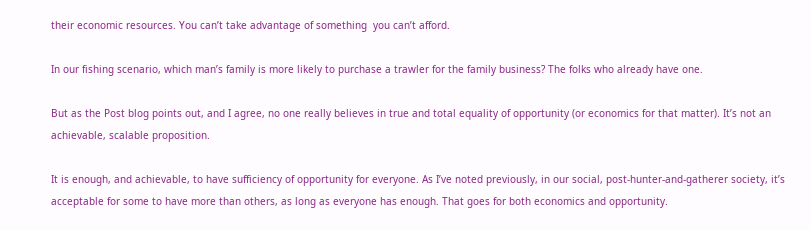their economic resources. You can’t take advantage of something  you can’t afford.

In our fishing scenario, which man’s family is more likely to purchase a trawler for the family business? The folks who already have one.

But as the Post blog points out, and I agree, no one really believes in true and total equality of opportunity (or economics for that matter). It’s not an achievable, scalable proposition.

It is enough, and achievable, to have sufficiency of opportunity for everyone. As I’ve noted previously, in our social, post-hunter-and-gatherer society, it’s acceptable for some to have more than others, as long as everyone has enough. That goes for both economics and opportunity.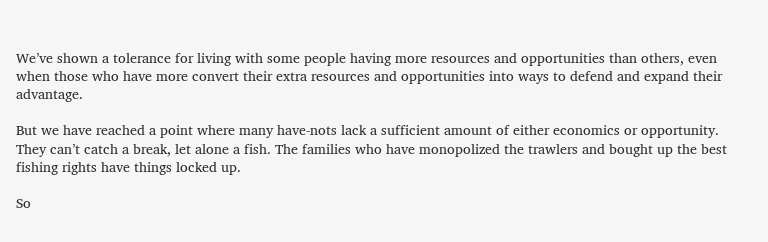We’ve shown a tolerance for living with some people having more resources and opportunities than others, even when those who have more convert their extra resources and opportunities into ways to defend and expand their advantage.

But we have reached a point where many have-nots lack a sufficient amount of either economics or opportunity. They can’t catch a break, let alone a fish. The families who have monopolized the trawlers and bought up the best fishing rights have things locked up.

So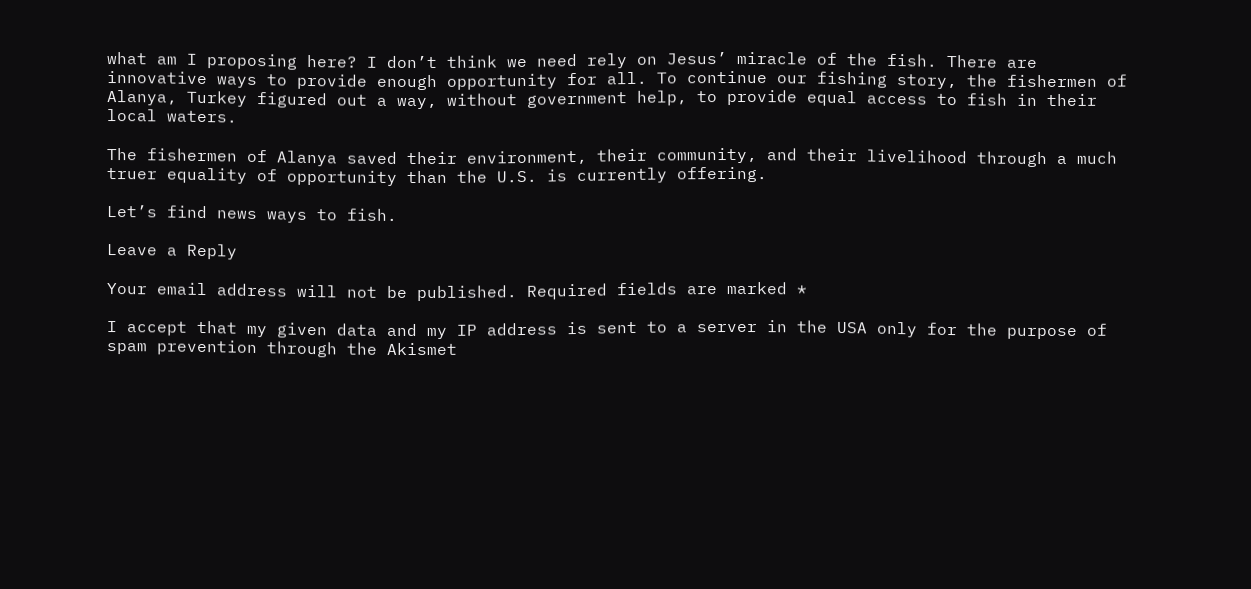what am I proposing here? I don’t think we need rely on Jesus’ miracle of the fish. There are innovative ways to provide enough opportunity for all. To continue our fishing story, the fishermen of Alanya, Turkey figured out a way, without government help, to provide equal access to fish in their local waters.

The fishermen of Alanya saved their environment, their community, and their livelihood through a much truer equality of opportunity than the U.S. is currently offering.

Let’s find news ways to fish.

Leave a Reply

Your email address will not be published. Required fields are marked *

I accept that my given data and my IP address is sent to a server in the USA only for the purpose of spam prevention through the Akismet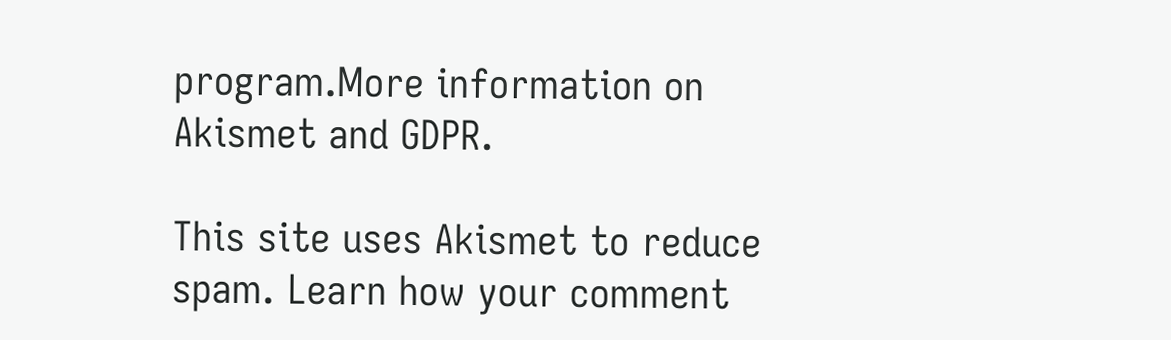program.More information on Akismet and GDPR.

This site uses Akismet to reduce spam. Learn how your comment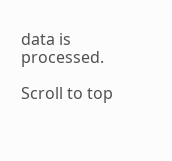data is processed.

Scroll to top